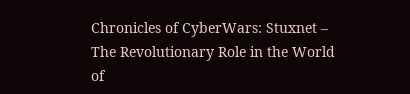Chronicles of CyberWars: Stuxnet – The Revolutionary Role in the World of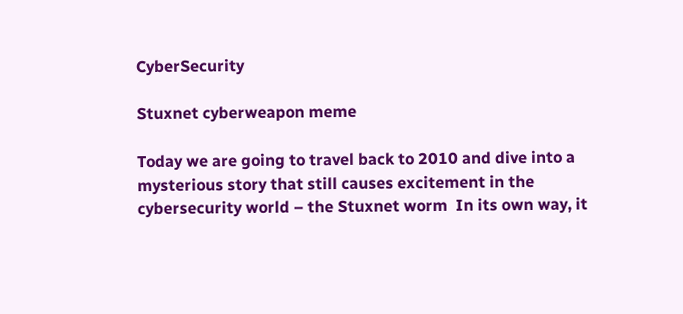CyberSecurity

Stuxnet cyberweapon meme

Today we are going to travel back to 2010 and dive into a mysterious story that still causes excitement in the cybersecurity world – the Stuxnet worm  In its own way, it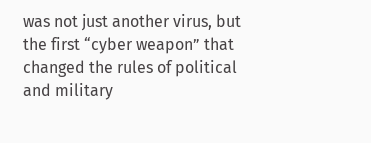was not just another virus, but the first “cyber weapon” that changed the rules of political and military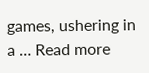games, ushering in a … Read more